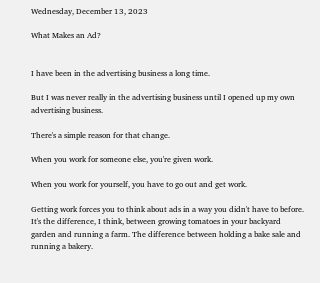Wednesday, December 13, 2023

What Makes an Ad?


I have been in the advertising business a long time.

But I was never really in the advertising business until I opened up my own advertising business.

There's a simple reason for that change.

When you work for someone else, you're given work.

When you work for yourself, you have to go out and get work.

Getting work forces you to think about ads in a way you didn't have to before. It's the difference, I think, between growing tomatoes in your backyard garden and running a farm. The difference between holding a bake sale and running a bakery.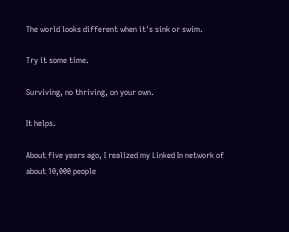The world looks different when it's sink or swim.

Try it some time.

Surviving, no thriving, on your own.

It helps.

About five years ago, I realized my Linked In network of about 10,000 people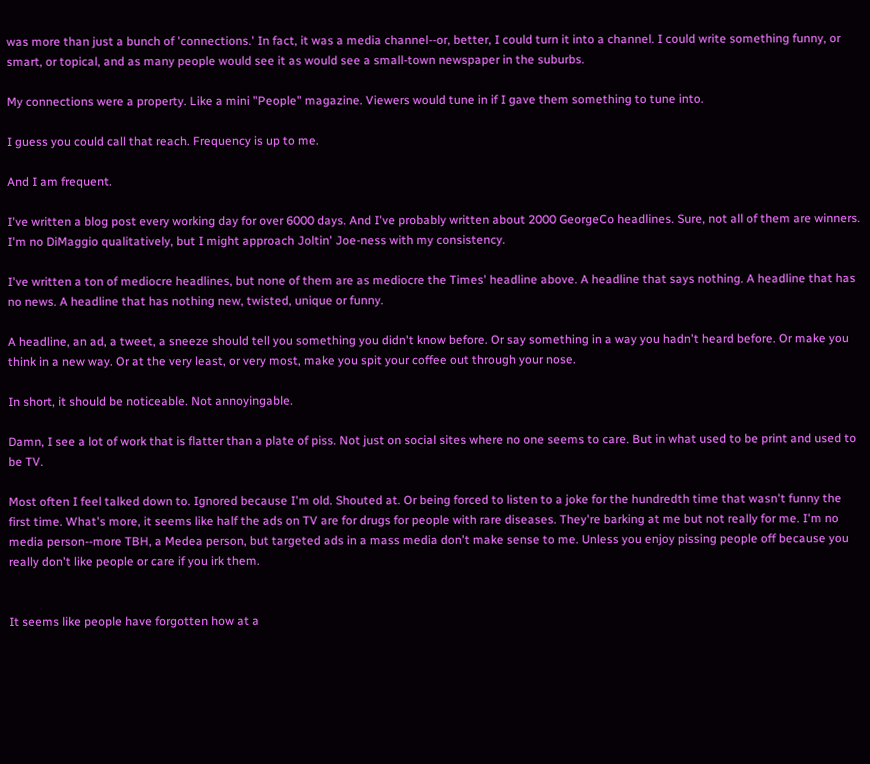was more than just a bunch of 'connections.' In fact, it was a media channel--or, better, I could turn it into a channel. I could write something funny, or smart, or topical, and as many people would see it as would see a small-town newspaper in the suburbs.

My connections were a property. Like a mini "People" magazine. Viewers would tune in if I gave them something to tune into.

I guess you could call that reach. Frequency is up to me.

And I am frequent.

I've written a blog post every working day for over 6000 days. And I've probably written about 2000 GeorgeCo headlines. Sure, not all of them are winners. I'm no DiMaggio qualitatively, but I might approach Joltin' Joe-ness with my consistency.

I've written a ton of mediocre headlines, but none of them are as mediocre the Times' headline above. A headline that says nothing. A headline that has no news. A headline that has nothing new, twisted, unique or funny.

A headline, an ad, a tweet, a sneeze should tell you something you didn't know before. Or say something in a way you hadn't heard before. Or make you think in a new way. Or at the very least, or very most, make you spit your coffee out through your nose.

In short, it should be noticeable. Not annoyingable.

Damn, I see a lot of work that is flatter than a plate of piss. Not just on social sites where no one seems to care. But in what used to be print and used to be TV.

Most often I feel talked down to. Ignored because I'm old. Shouted at. Or being forced to listen to a joke for the hundredth time that wasn't funny the first time. What's more, it seems like half the ads on TV are for drugs for people with rare diseases. They're barking at me but not really for me. I'm no media person--more TBH, a Medea person, but targeted ads in a mass media don't make sense to me. Unless you enjoy pissing people off because you really don't like people or care if you irk them.


It seems like people have forgotten how at a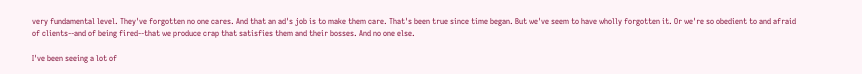very fundamental level. They've forgotten no one cares. And that an ad's job is to make them care. That's been true since time began. But we've seem to have wholly forgotten it. Or we're so obedient to and afraid of clients--and of being fired--that we produce crap that satisfies them and their bosses. And no one else.

I've been seeing a lot of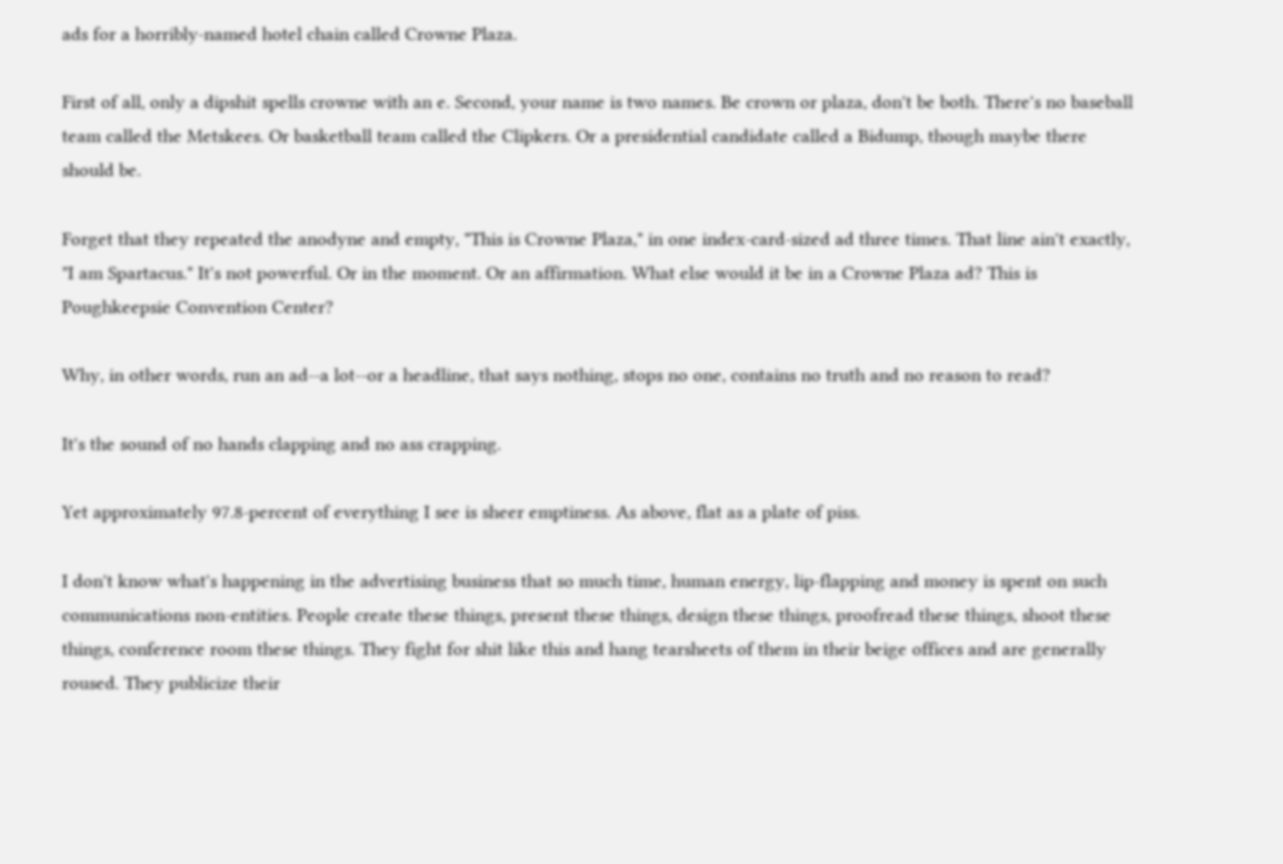ads for a horribly-named hotel chain called Crowne Plaza.

First of all, only a dipshit spells crowne with an e. Second, your name is two names. Be crown or plaza, don't be both. There's no baseball team called the Metskees. Or basketball team called the Clipkers. Or a presidential candidate called a Bidump, though maybe there should be.

Forget that they repeated the anodyne and empty, "This is Crowne Plaza," in one index-card-sized ad three times. That line ain't exactly, "I am Spartacus." It's not powerful. Or in the moment. Or an affirmation. What else would it be in a Crowne Plaza ad? This is Poughkeepsie Convention Center?

Why, in other words, run an ad--a lot--or a headline, that says nothing, stops no one, contains no truth and no reason to read?

It's the sound of no hands clapping and no ass crapping.

Yet approximately 97.8-percent of everything I see is sheer emptiness. As above, flat as a plate of piss.

I don't know what's happening in the advertising business that so much time, human energy, lip-flapping and money is spent on such communications non-entities. People create these things, present these things, design these things, proofread these things, shoot these things, conference room these things. They fight for shit like this and hang tearsheets of them in their beige offices and are generally roused. They publicize their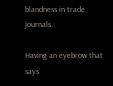blandness in trade journals.

Having an eyebrow that says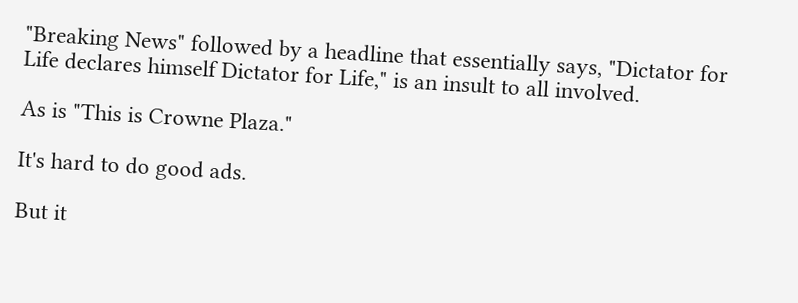"Breaking News" followed by a headline that essentially says, "Dictator for Life declares himself Dictator for Life," is an insult to all involved.

As is "This is Crowne Plaza."

It's hard to do good ads.

But it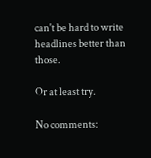can't be hard to write headlines better than those.

Or at least try.

No comments: